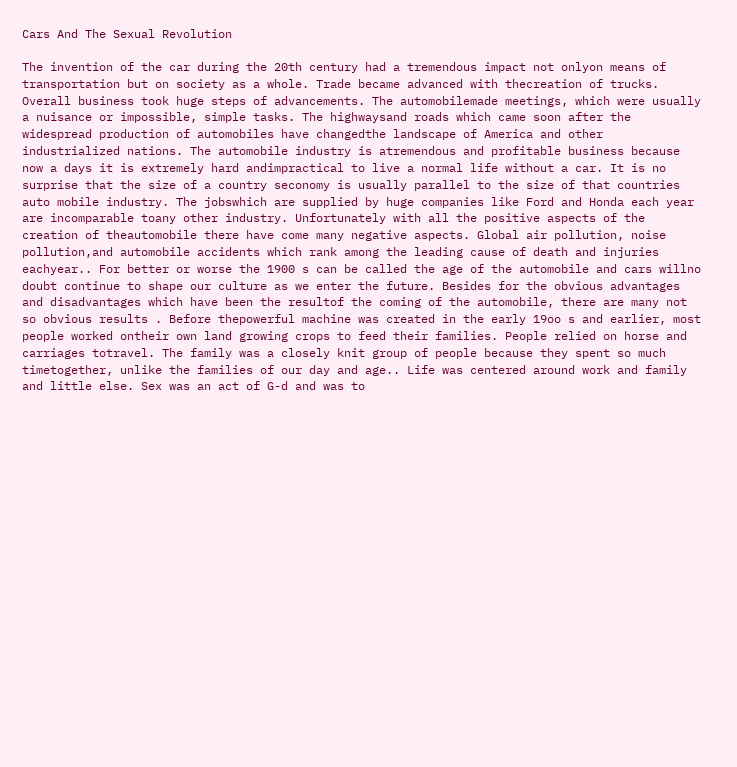Cars And The Sexual Revolution

The invention of the car during the 20th century had a tremendous impact not onlyon means of transportation but on society as a whole. Trade became advanced with thecreation of trucks. Overall business took huge steps of advancements. The automobilemade meetings, which were usually a nuisance or impossible, simple tasks. The highwaysand roads which came soon after the widespread production of automobiles have changedthe landscape of America and other industrialized nations. The automobile industry is atremendous and profitable business because now a days it is extremely hard andimpractical to live a normal life without a car. It is no surprise that the size of a country seconomy is usually parallel to the size of that countries auto mobile industry. The jobswhich are supplied by huge companies like Ford and Honda each year are incomparable toany other industry. Unfortunately with all the positive aspects of the creation of theautomobile there have come many negative aspects. Global air pollution, noise pollution,and automobile accidents which rank among the leading cause of death and injuries eachyear.. For better or worse the 1900 s can be called the age of the automobile and cars willno doubt continue to shape our culture as we enter the future. Besides for the obvious advantages and disadvantages which have been the resultof the coming of the automobile, there are many not so obvious results . Before thepowerful machine was created in the early 19oo s and earlier, most people worked ontheir own land growing crops to feed their families. People relied on horse and carriages totravel. The family was a closely knit group of people because they spent so much timetogether, unlike the families of our day and age.. Life was centered around work and family and little else. Sex was an act of G-d and was to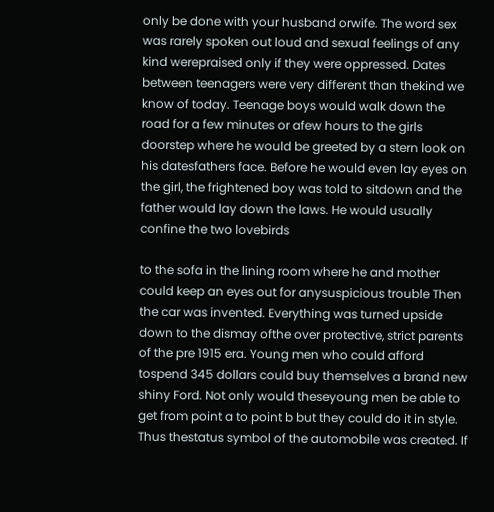only be done with your husband orwife. The word sex was rarely spoken out loud and sexual feelings of any kind werepraised only if they were oppressed. Dates between teenagers were very different than thekind we know of today. Teenage boys would walk down the road for a few minutes or afew hours to the girls doorstep where he would be greeted by a stern look on his datesfathers face. Before he would even lay eyes on the girl, the frightened boy was told to sitdown and the father would lay down the laws. He would usually confine the two lovebirds

to the sofa in the lining room where he and mother could keep an eyes out for anysuspicious trouble Then the car was invented. Everything was turned upside down to the dismay ofthe over protective, strict parents of the pre 1915 era. Young men who could afford tospend 345 dollars could buy themselves a brand new shiny Ford. Not only would theseyoung men be able to get from point a to point b but they could do it in style. Thus thestatus symbol of the automobile was created. If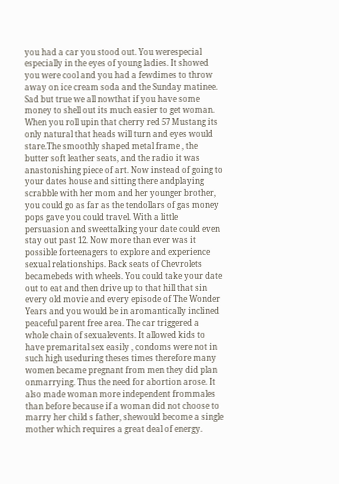you had a car you stood out. You werespecial especially in the eyes of young ladies. It showed you were cool and you had a fewdimes to throw away on ice cream soda and the Sunday matinee. Sad but true we all nowthat if you have some money to shell out its much easier to get woman. When you roll upin that cherry red 57 Mustang its only natural that heads will turn and eyes would stare.The smoothly shaped metal frame , the butter soft leather seats, and the radio it was anastonishing piece of art. Now instead of going to your dates house and sitting there andplaying scrabble with her mom and her younger brother, you could go as far as the tendollars of gas money pops gave you could travel. With a little persuasion and sweettalking your date could even stay out past 12. Now more than ever was it possible forteenagers to explore and experience sexual relationships. Back seats of Chevrolets becamebeds with wheels. You could take your date out to eat and then drive up to that hill that sin every old movie and every episode of The Wonder Years and you would be in aromantically inclined peaceful parent free area. The car triggered a whole chain of sexualevents. It allowed kids to have premarital sex easily , condoms were not in such high useduring theses times therefore many women became pregnant from men they did plan onmarrying. Thus the need for abortion arose. It also made woman more independent frommales than before because if a woman did not choose to marry her child s father, shewould become a single mother which requires a great deal of energy.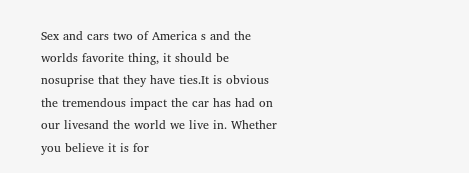Sex and cars two of America s and the worlds favorite thing, it should be nosuprise that they have ties.It is obvious the tremendous impact the car has had on our livesand the world we live in. Whether you believe it is for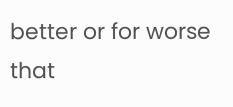better or for worse that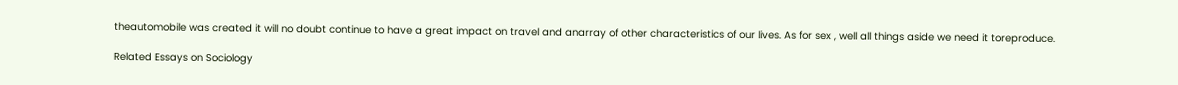theautomobile was created it will no doubt continue to have a great impact on travel and anarray of other characteristics of our lives. As for sex , well all things aside we need it toreproduce.

Related Essays on Sociology